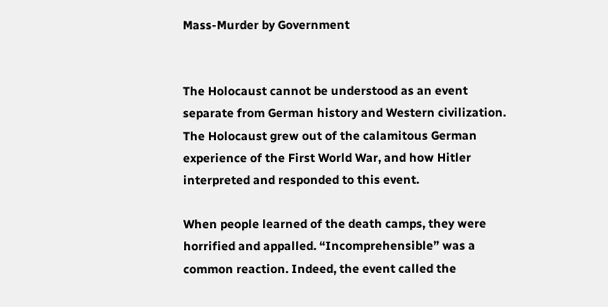Mass-Murder by Government


The Holocaust cannot be understood as an event separate from German history and Western civilization. The Holocaust grew out of the calamitous German experience of the First World War, and how Hitler interpreted and responded to this event.

When people learned of the death camps, they were horrified and appalled. “Incomprehensible” was a common reaction. Indeed, the event called the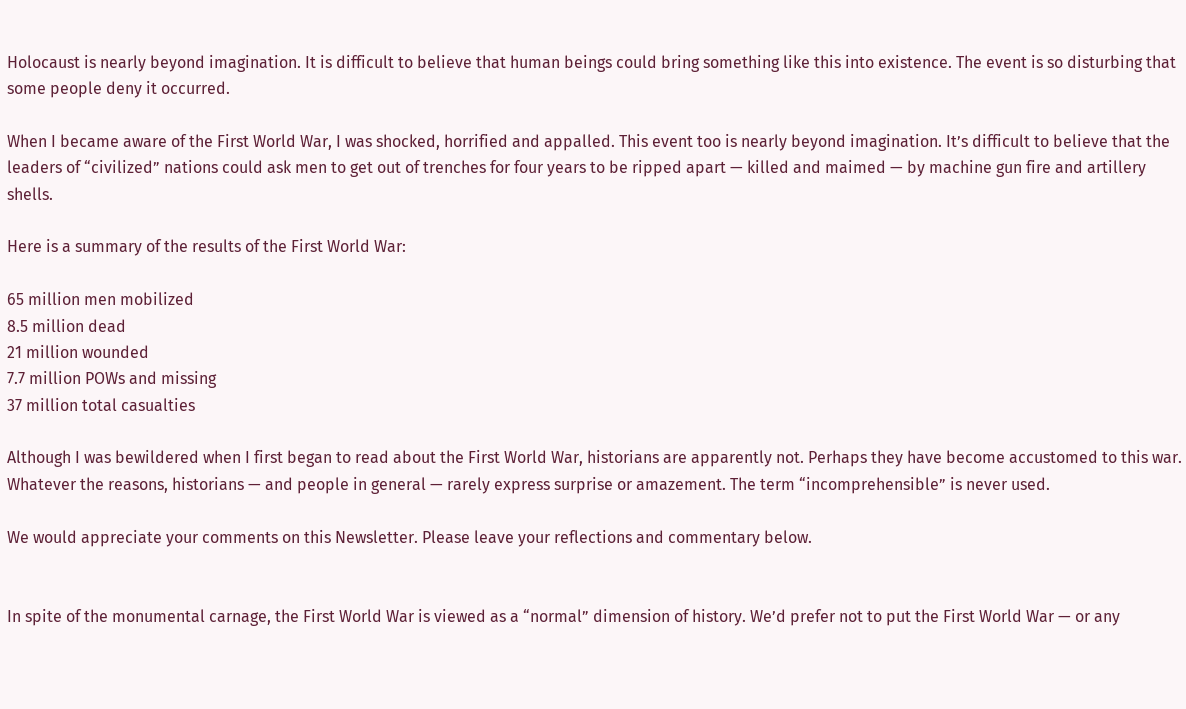Holocaust is nearly beyond imagination. It is difficult to believe that human beings could bring something like this into existence. The event is so disturbing that some people deny it occurred.

When I became aware of the First World War, I was shocked, horrified and appalled. This event too is nearly beyond imagination. It’s difficult to believe that the leaders of “civilized” nations could ask men to get out of trenches for four years to be ripped apart — killed and maimed — by machine gun fire and artillery shells.

Here is a summary of the results of the First World War:

65 million men mobilized
8.5 million dead
21 million wounded
7.7 million POWs and missing
37 million total casualties

Although I was bewildered when I first began to read about the First World War, historians are apparently not. Perhaps they have become accustomed to this war. Whatever the reasons, historians — and people in general — rarely express surprise or amazement. The term “incomprehensible” is never used.

We would appreciate your comments on this Newsletter. Please leave your reflections and commentary below.


In spite of the monumental carnage, the First World War is viewed as a “normal” dimension of history. We’d prefer not to put the First World War — or any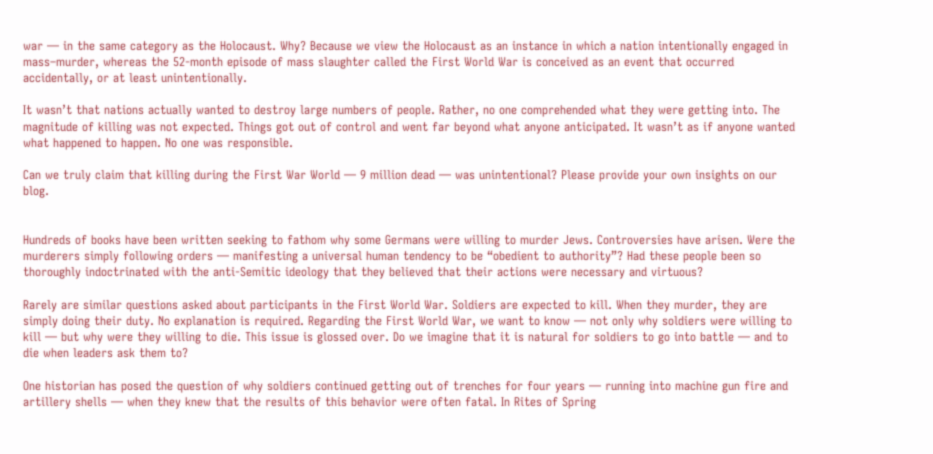war — in the same category as the Holocaust. Why? Because we view the Holocaust as an instance in which a nation intentionally engaged in mass–murder, whereas the 52-month episode of mass slaughter called the First World War is conceived as an event that occurred accidentally, or at least unintentionally.

It wasn’t that nations actually wanted to destroy large numbers of people. Rather, no one comprehended what they were getting into. The magnitude of killing was not expected. Things got out of control and went far beyond what anyone anticipated. It wasn’t as if anyone wanted what happened to happen. No one was responsible.

Can we truly claim that killing during the First War World — 9 million dead — was unintentional? Please provide your own insights on our blog.


Hundreds of books have been written seeking to fathom why some Germans were willing to murder Jews. Controversies have arisen. Were the murderers simply following orders — manifesting a universal human tendency to be “obedient to authority”? Had these people been so thoroughly indoctrinated with the anti-Semitic ideology that they believed that their actions were necessary and virtuous?

Rarely are similar questions asked about participants in the First World War. Soldiers are expected to kill. When they murder, they are simply doing their duty. No explanation is required. Regarding the First World War, we want to know — not only why soldiers were willing to kill — but why were they willing to die. This issue is glossed over. Do we imagine that it is natural for soldiers to go into battle — and to die when leaders ask them to?

One historian has posed the question of why soldiers continued getting out of trenches for four years — running into machine gun fire and artillery shells — when they knew that the results of this behavior were often fatal. In Rites of Spring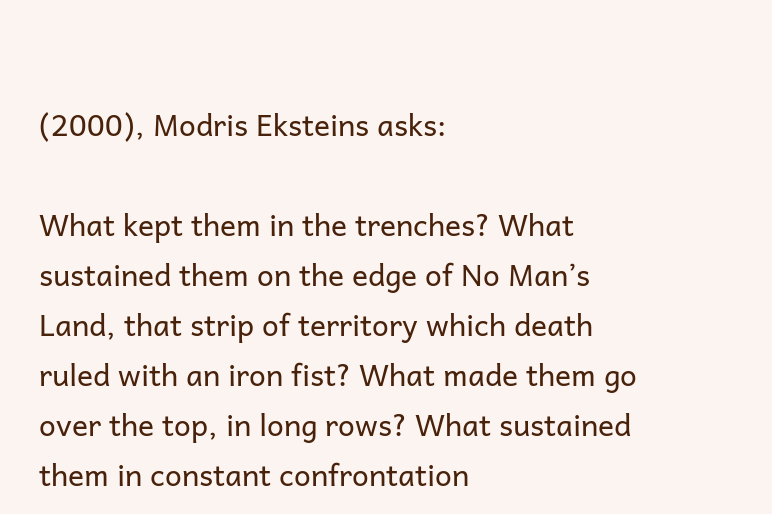(2000), Modris Eksteins asks:

What kept them in the trenches? What sustained them on the edge of No Man’s Land, that strip of territory which death ruled with an iron fist? What made them go over the top, in long rows? What sustained them in constant confrontation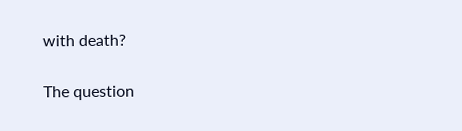with death?

The question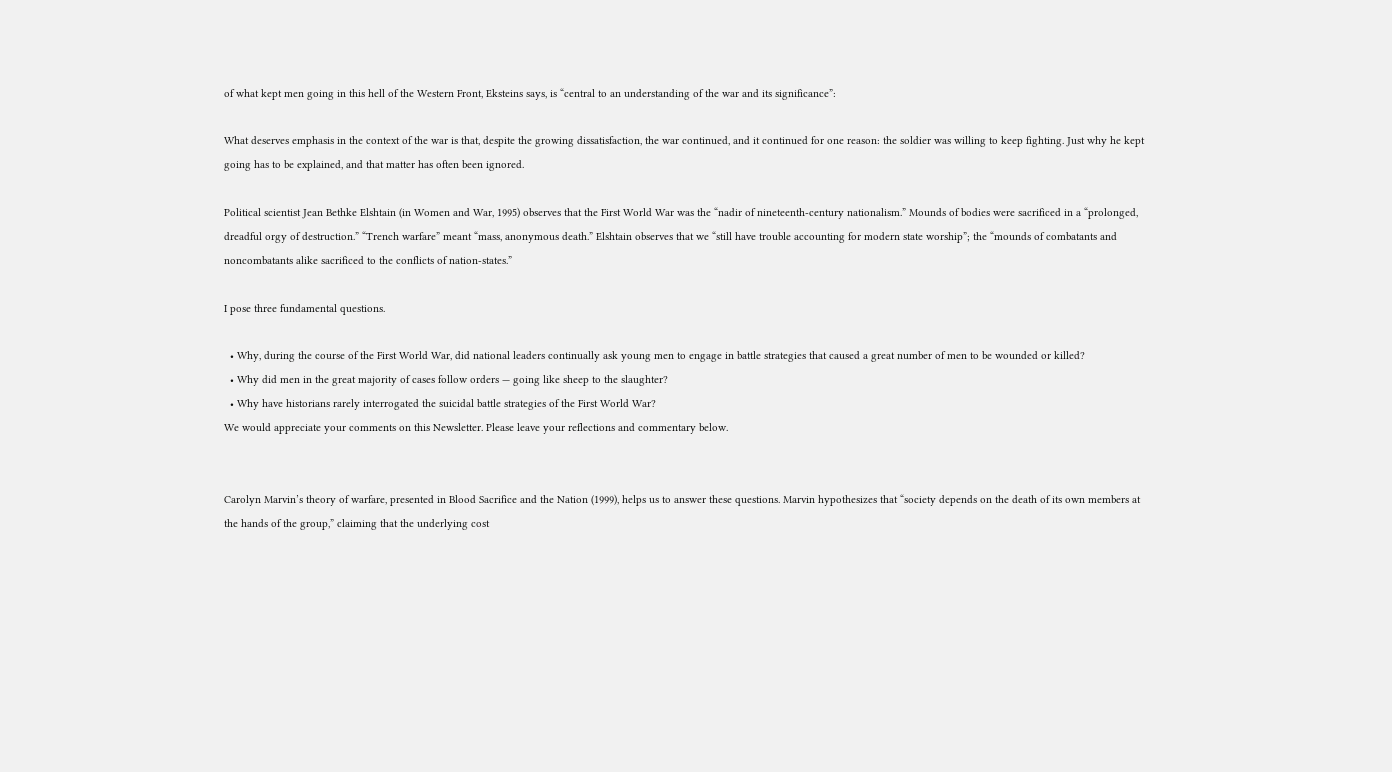of what kept men going in this hell of the Western Front, Eksteins says, is “central to an understanding of the war and its significance”:

What deserves emphasis in the context of the war is that, despite the growing dissatisfaction, the war continued, and it continued for one reason: the soldier was willing to keep fighting. Just why he kept going has to be explained, and that matter has often been ignored.

Political scientist Jean Bethke Elshtain (in Women and War, 1995) observes that the First World War was the “nadir of nineteenth-century nationalism.” Mounds of bodies were sacrificed in a “prolonged, dreadful orgy of destruction.” “Trench warfare” meant “mass, anonymous death.” Elshtain observes that we “still have trouble accounting for modern state worship”; the “mounds of combatants and noncombatants alike sacrificed to the conflicts of nation-states.”

I pose three fundamental questions.

  • Why, during the course of the First World War, did national leaders continually ask young men to engage in battle strategies that caused a great number of men to be wounded or killed?
  • Why did men in the great majority of cases follow orders — going like sheep to the slaughter?
  • Why have historians rarely interrogated the suicidal battle strategies of the First World War?
We would appreciate your comments on this Newsletter. Please leave your reflections and commentary below.


Carolyn Marvin’s theory of warfare, presented in Blood Sacrifice and the Nation (1999), helps us to answer these questions. Marvin hypothesizes that “society depends on the death of its own members at the hands of the group,” claiming that the underlying cost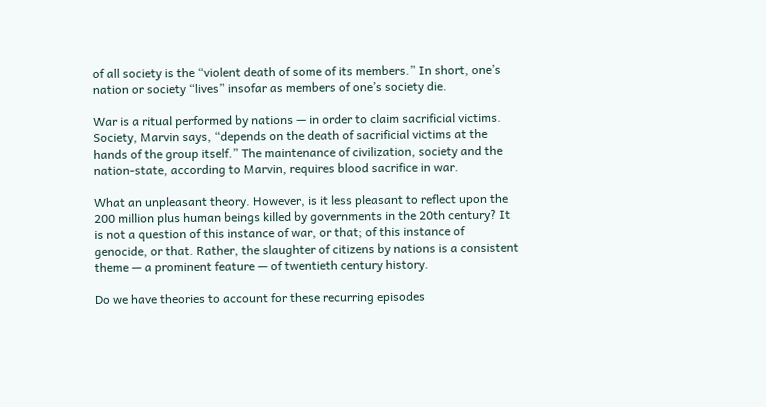of all society is the “violent death of some of its members.” In short, one’s nation or society “lives” insofar as members of one’s society die.

War is a ritual performed by nations — in order to claim sacrificial victims. Society, Marvin says, “depends on the death of sacrificial victims at the hands of the group itself.” The maintenance of civilization, society and the nation-state, according to Marvin, requires blood sacrifice in war.

What an unpleasant theory. However, is it less pleasant to reflect upon the 200 million plus human beings killed by governments in the 20th century? It is not a question of this instance of war, or that; of this instance of genocide, or that. Rather, the slaughter of citizens by nations is a consistent theme — a prominent feature — of twentieth century history.

Do we have theories to account for these recurring episodes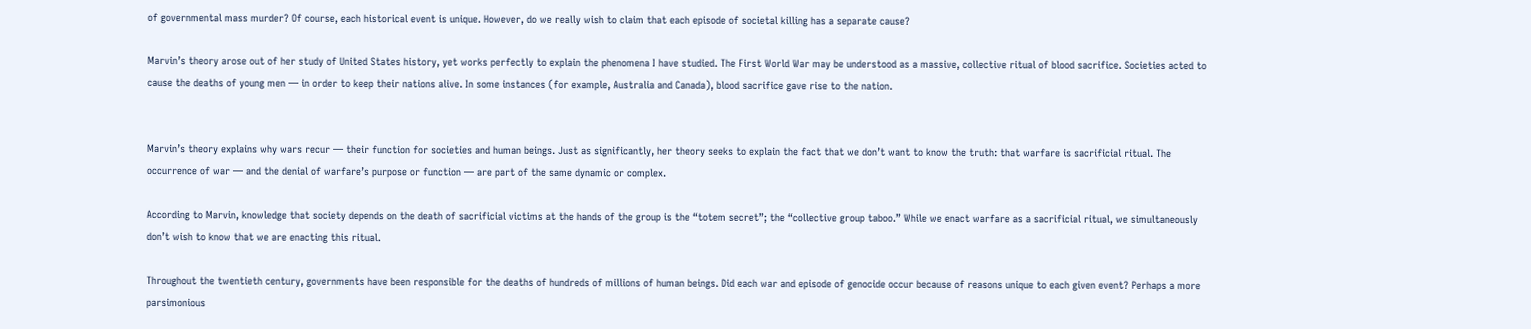of governmental mass murder? Of course, each historical event is unique. However, do we really wish to claim that each episode of societal killing has a separate cause?

Marvin’s theory arose out of her study of United States history, yet works perfectly to explain the phenomena I have studied. The First World War may be understood as a massive, collective ritual of blood sacrifice. Societies acted to cause the deaths of young men — in order to keep their nations alive. In some instances (for example, Australia and Canada), blood sacrifice gave rise to the nation.


Marvin’s theory explains why wars recur — their function for societies and human beings. Just as significantly, her theory seeks to explain the fact that we don’t want to know the truth: that warfare is sacrificial ritual. The occurrence of war — and the denial of warfare’s purpose or function — are part of the same dynamic or complex.

According to Marvin, knowledge that society depends on the death of sacrificial victims at the hands of the group is the “totem secret”; the “collective group taboo.” While we enact warfare as a sacrificial ritual, we simultaneously don’t wish to know that we are enacting this ritual.

Throughout the twentieth century, governments have been responsible for the deaths of hundreds of millions of human beings. Did each war and episode of genocide occur because of reasons unique to each given event? Perhaps a more parsimonious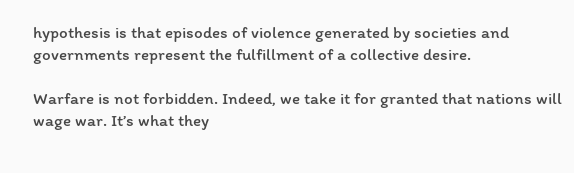hypothesis is that episodes of violence generated by societies and governments represent the fulfillment of a collective desire.

Warfare is not forbidden. Indeed, we take it for granted that nations will wage war. It’s what they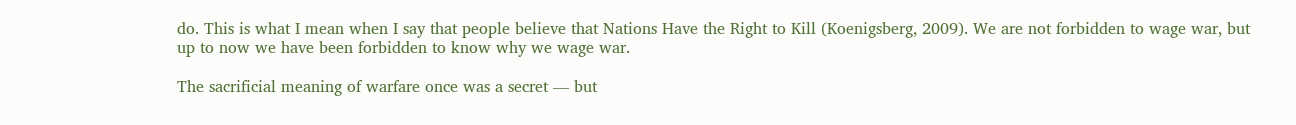do. This is what I mean when I say that people believe that Nations Have the Right to Kill (Koenigsberg, 2009). We are not forbidden to wage war, but up to now we have been forbidden to know why we wage war.

The sacrificial meaning of warfare once was a secret — but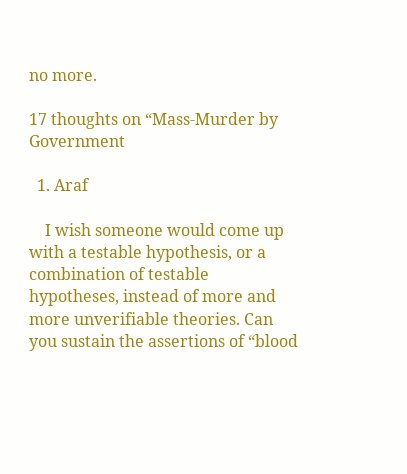no more.

17 thoughts on “Mass-Murder by Government

  1. Araf

    I wish someone would come up with a testable hypothesis, or a combination of testable hypotheses, instead of more and more unverifiable theories. Can you sustain the assertions of “blood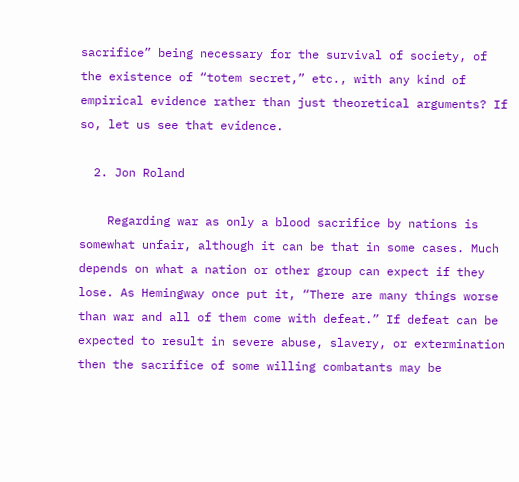sacrifice” being necessary for the survival of society, of the existence of “totem secret,” etc., with any kind of empirical evidence rather than just theoretical arguments? If so, let us see that evidence.

  2. Jon Roland

    Regarding war as only a blood sacrifice by nations is somewhat unfair, although it can be that in some cases. Much depends on what a nation or other group can expect if they lose. As Hemingway once put it, “There are many things worse than war and all of them come with defeat.” If defeat can be expected to result in severe abuse, slavery, or extermination then the sacrifice of some willing combatants may be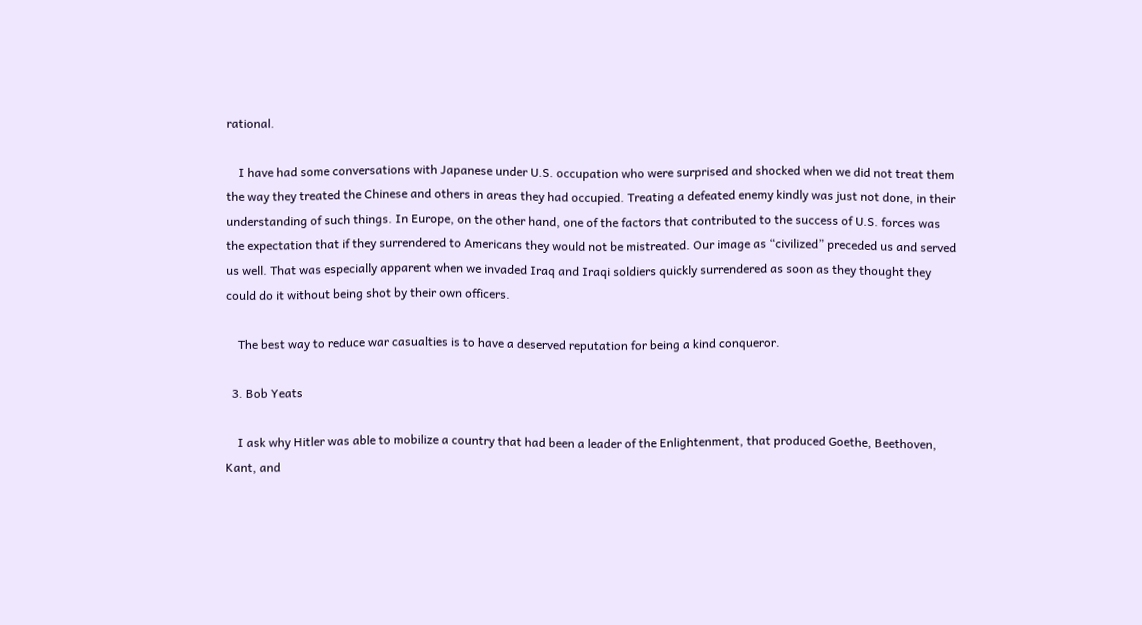rational.

    I have had some conversations with Japanese under U.S. occupation who were surprised and shocked when we did not treat them the way they treated the Chinese and others in areas they had occupied. Treating a defeated enemy kindly was just not done, in their understanding of such things. In Europe, on the other hand, one of the factors that contributed to the success of U.S. forces was the expectation that if they surrendered to Americans they would not be mistreated. Our image as “civilized” preceded us and served us well. That was especially apparent when we invaded Iraq and Iraqi soldiers quickly surrendered as soon as they thought they could do it without being shot by their own officers.

    The best way to reduce war casualties is to have a deserved reputation for being a kind conqueror.

  3. Bob Yeats

    I ask why Hitler was able to mobilize a country that had been a leader of the Enlightenment, that produced Goethe, Beethoven, Kant, and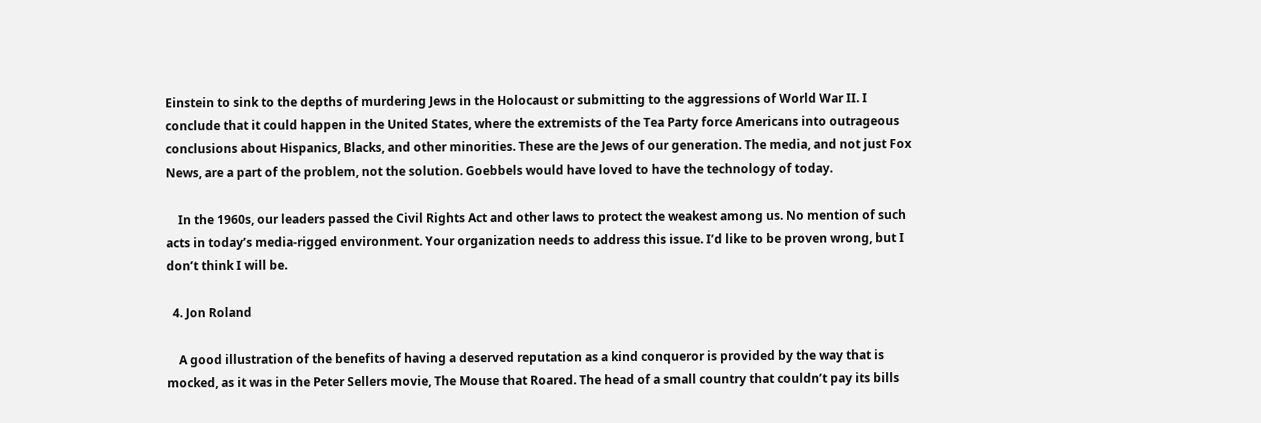Einstein to sink to the depths of murdering Jews in the Holocaust or submitting to the aggressions of World War II. I conclude that it could happen in the United States, where the extremists of the Tea Party force Americans into outrageous conclusions about Hispanics, Blacks, and other minorities. These are the Jews of our generation. The media, and not just Fox News, are a part of the problem, not the solution. Goebbels would have loved to have the technology of today.

    In the 1960s, our leaders passed the Civil Rights Act and other laws to protect the weakest among us. No mention of such acts in today’s media-rigged environment. Your organization needs to address this issue. I’d like to be proven wrong, but I don’t think I will be.

  4. Jon Roland

    A good illustration of the benefits of having a deserved reputation as a kind conqueror is provided by the way that is mocked, as it was in the Peter Sellers movie, The Mouse that Roared. The head of a small country that couldn’t pay its bills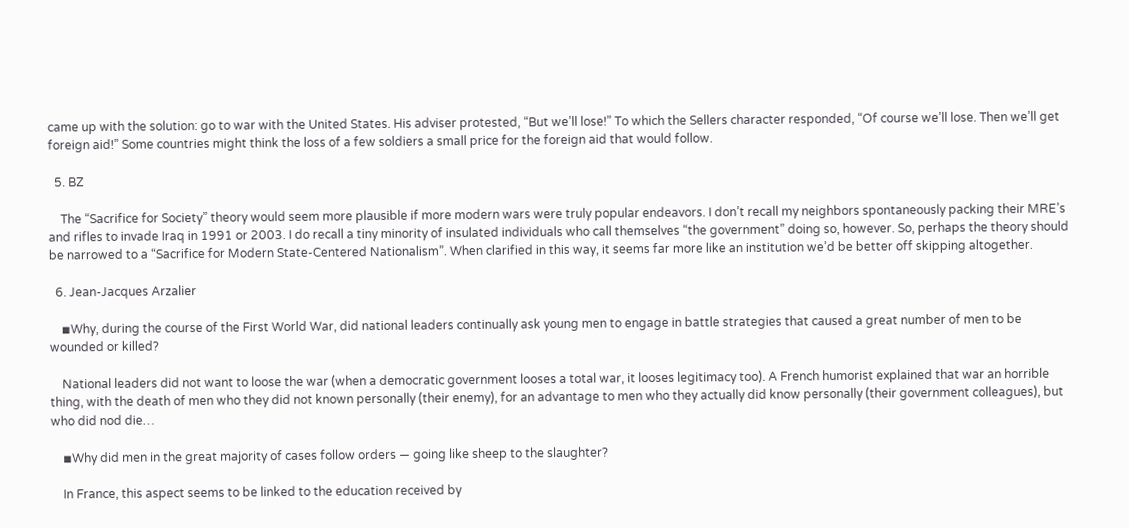came up with the solution: go to war with the United States. His adviser protested, “But we’ll lose!” To which the Sellers character responded, “Of course we’ll lose. Then we’ll get foreign aid!” Some countries might think the loss of a few soldiers a small price for the foreign aid that would follow.

  5. BZ

    The “Sacrifice for Society” theory would seem more plausible if more modern wars were truly popular endeavors. I don’t recall my neighbors spontaneously packing their MRE’s and rifles to invade Iraq in 1991 or 2003. I do recall a tiny minority of insulated individuals who call themselves “the government” doing so, however. So, perhaps the theory should be narrowed to a “Sacrifice for Modern State-Centered Nationalism”. When clarified in this way, it seems far more like an institution we’d be better off skipping altogether.

  6. Jean-Jacques Arzalier

    ◾Why, during the course of the First World War, did national leaders continually ask young men to engage in battle strategies that caused a great number of men to be wounded or killed?

    National leaders did not want to loose the war (when a democratic government looses a total war, it looses legitimacy too). A French humorist explained that war an horrible thing, with the death of men who they did not known personally (their enemy), for an advantage to men who they actually did know personally (their government colleagues), but who did nod die…

    ◾Why did men in the great majority of cases follow orders — going like sheep to the slaughter?

    In France, this aspect seems to be linked to the education received by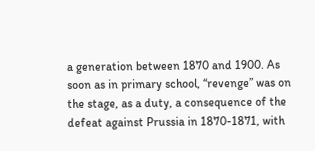a generation between 1870 and 1900. As soon as in primary school, “revenge” was on the stage, as a duty, a consequence of the defeat against Prussia in 1870-1871, with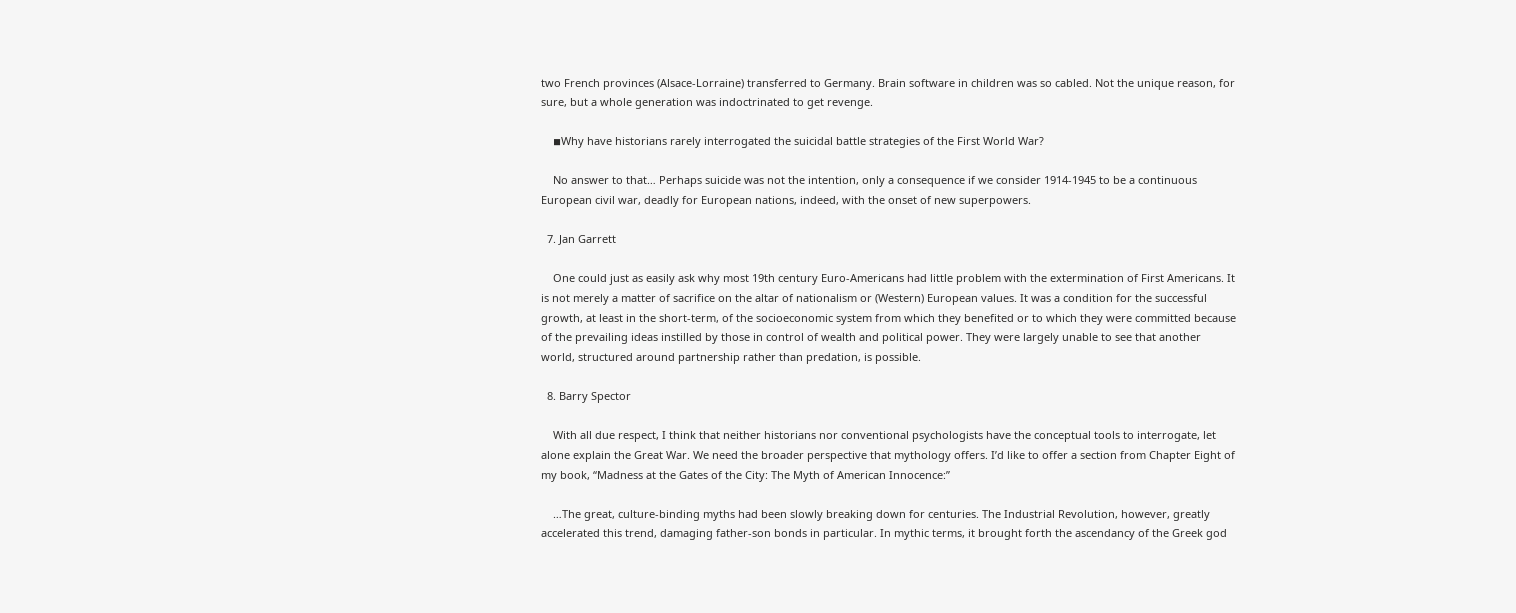two French provinces (Alsace-Lorraine) transferred to Germany. Brain software in children was so cabled. Not the unique reason, for sure, but a whole generation was indoctrinated to get revenge.

    ◾Why have historians rarely interrogated the suicidal battle strategies of the First World War?

    No answer to that… Perhaps suicide was not the intention, only a consequence if we consider 1914-1945 to be a continuous European civil war, deadly for European nations, indeed, with the onset of new superpowers.

  7. Jan Garrett

    One could just as easily ask why most 19th century Euro-Americans had little problem with the extermination of First Americans. It is not merely a matter of sacrifice on the altar of nationalism or (Western) European values. It was a condition for the successful growth, at least in the short-term, of the socioeconomic system from which they benefited or to which they were committed because of the prevailing ideas instilled by those in control of wealth and political power. They were largely unable to see that another world, structured around partnership rather than predation, is possible.

  8. Barry Spector

    With all due respect, I think that neither historians nor conventional psychologists have the conceptual tools to interrogate, let alone explain the Great War. We need the broader perspective that mythology offers. I’d like to offer a section from Chapter Eight of my book, “Madness at the Gates of the City: The Myth of American Innocence:”

    …The great, culture-binding myths had been slowly breaking down for centuries. The Industrial Revolution, however, greatly accelerated this trend, damaging father-son bonds in particular. In mythic terms, it brought forth the ascendancy of the Greek god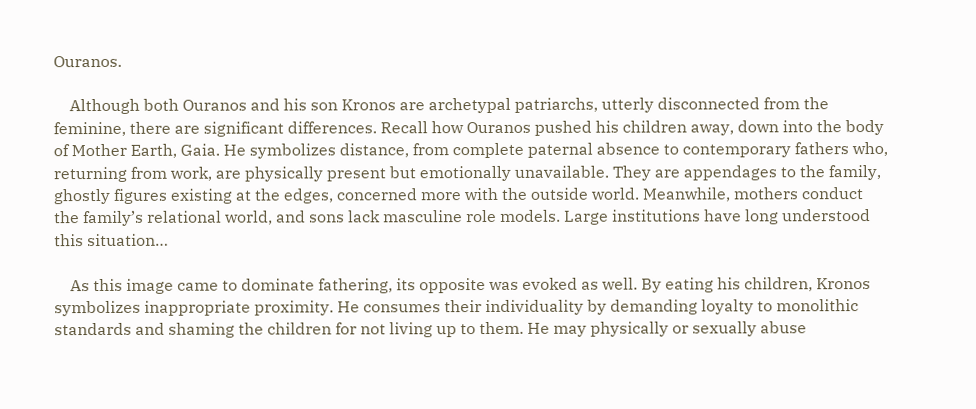Ouranos.

    Although both Ouranos and his son Kronos are archetypal patriarchs, utterly disconnected from the feminine, there are significant differences. Recall how Ouranos pushed his children away, down into the body of Mother Earth, Gaia. He symbolizes distance, from complete paternal absence to contemporary fathers who, returning from work, are physically present but emotionally unavailable. They are appendages to the family, ghostly figures existing at the edges, concerned more with the outside world. Meanwhile, mothers conduct the family’s relational world, and sons lack masculine role models. Large institutions have long understood this situation…

    As this image came to dominate fathering, its opposite was evoked as well. By eating his children, Kronos symbolizes inappropriate proximity. He consumes their individuality by demanding loyalty to monolithic standards and shaming the children for not living up to them. He may physically or sexually abuse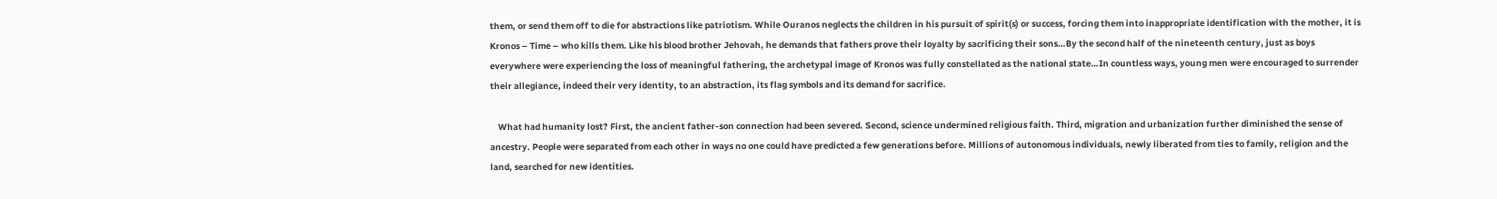them, or send them off to die for abstractions like patriotism. While Ouranos neglects the children in his pursuit of spirit(s) or success, forcing them into inappropriate identification with the mother, it is Kronos – Time – who kills them. Like his blood brother Jehovah, he demands that fathers prove their loyalty by sacrificing their sons…By the second half of the nineteenth century, just as boys everywhere were experiencing the loss of meaningful fathering, the archetypal image of Kronos was fully constellated as the national state…In countless ways, young men were encouraged to surrender their allegiance, indeed their very identity, to an abstraction, its flag symbols and its demand for sacrifice.

    What had humanity lost? First, the ancient father-son connection had been severed. Second, science undermined religious faith. Third, migration and urbanization further diminished the sense of ancestry. People were separated from each other in ways no one could have predicted a few generations before. Millions of autonomous individuals, newly liberated from ties to family, religion and the land, searched for new identities.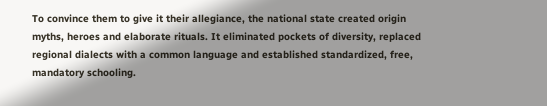To convince them to give it their allegiance, the national state created origin myths, heroes and elaborate rituals. It eliminated pockets of diversity, replaced regional dialects with a common language and established standardized, free, mandatory schooling.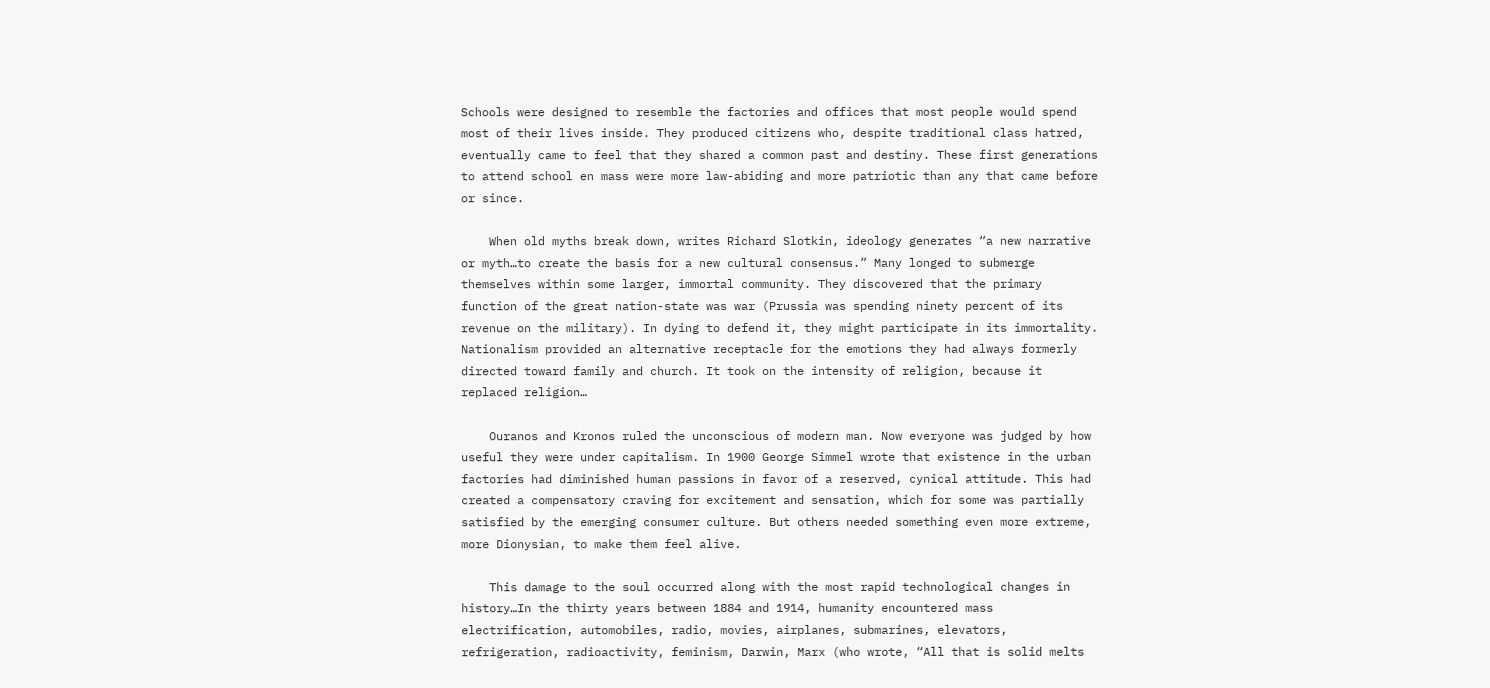Schools were designed to resemble the factories and offices that most people would spend most of their lives inside. They produced citizens who, despite traditional class hatred, eventually came to feel that they shared a common past and destiny. These first generations to attend school en mass were more law-abiding and more patriotic than any that came before or since.

    When old myths break down, writes Richard Slotkin, ideology generates “a new narrative or myth…to create the basis for a new cultural consensus.” Many longed to submerge themselves within some larger, immortal community. They discovered that the primary function of the great nation-state was war (Prussia was spending ninety percent of its revenue on the military). In dying to defend it, they might participate in its immortality. Nationalism provided an alternative receptacle for the emotions they had always formerly directed toward family and church. It took on the intensity of religion, because it replaced religion…

    Ouranos and Kronos ruled the unconscious of modern man. Now everyone was judged by how useful they were under capitalism. In 1900 George Simmel wrote that existence in the urban factories had diminished human passions in favor of a reserved, cynical attitude. This had created a compensatory craving for excitement and sensation, which for some was partially satisfied by the emerging consumer culture. But others needed something even more extreme, more Dionysian, to make them feel alive.

    This damage to the soul occurred along with the most rapid technological changes in history…In the thirty years between 1884 and 1914, humanity encountered mass electrification, automobiles, radio, movies, airplanes, submarines, elevators, refrigeration, radioactivity, feminism, Darwin, Marx (who wrote, “All that is solid melts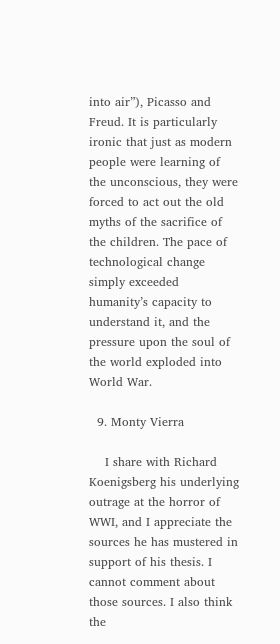into air”), Picasso and Freud. It is particularly ironic that just as modern people were learning of the unconscious, they were forced to act out the old myths of the sacrifice of the children. The pace of technological change simply exceeded humanity’s capacity to understand it, and the pressure upon the soul of the world exploded into World War.

  9. Monty Vierra

    I share with Richard Koenigsberg his underlying outrage at the horror of WWI, and I appreciate the sources he has mustered in support of his thesis. I cannot comment about those sources. I also think the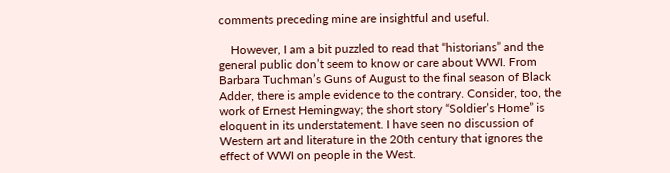comments preceding mine are insightful and useful.

    However, I am a bit puzzled to read that “historians” and the general public don’t seem to know or care about WWI. From Barbara Tuchman’s Guns of August to the final season of Black Adder, there is ample evidence to the contrary. Consider, too, the work of Ernest Hemingway; the short story “Soldier’s Home” is eloquent in its understatement. I have seen no discussion of Western art and literature in the 20th century that ignores the effect of WWI on people in the West.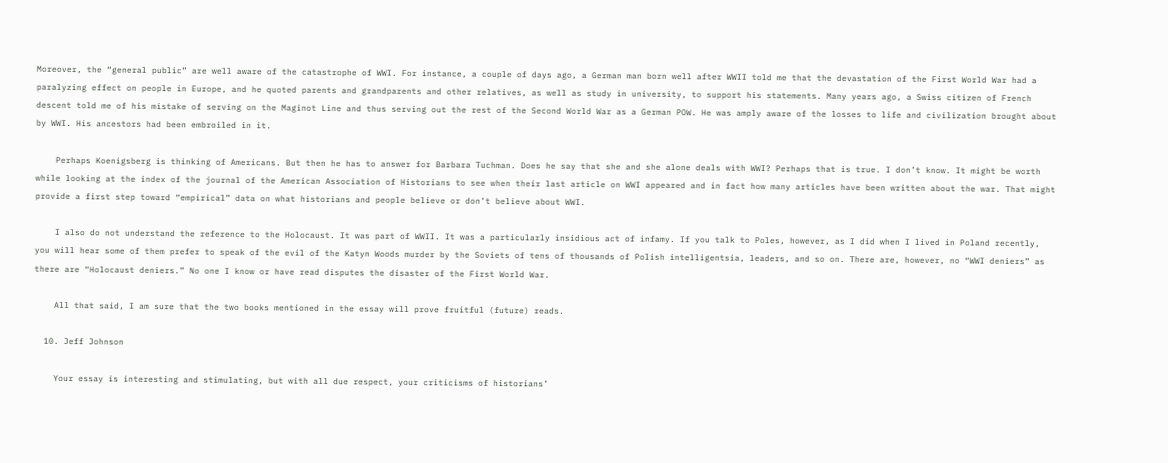Moreover, the “general public” are well aware of the catastrophe of WWI. For instance, a couple of days ago, a German man born well after WWII told me that the devastation of the First World War had a paralyzing effect on people in Europe, and he quoted parents and grandparents and other relatives, as well as study in university, to support his statements. Many years ago, a Swiss citizen of French descent told me of his mistake of serving on the Maginot Line and thus serving out the rest of the Second World War as a German POW. He was amply aware of the losses to life and civilization brought about by WWI. His ancestors had been embroiled in it.

    Perhaps Koenigsberg is thinking of Americans. But then he has to answer for Barbara Tuchman. Does he say that she and she alone deals with WWI? Perhaps that is true. I don’t know. It might be worth while looking at the index of the journal of the American Association of Historians to see when their last article on WWI appeared and in fact how many articles have been written about the war. That might provide a first step toward “empirical” data on what historians and people believe or don’t believe about WWI.

    I also do not understand the reference to the Holocaust. It was part of WWII. It was a particularly insidious act of infamy. If you talk to Poles, however, as I did when I lived in Poland recently, you will hear some of them prefer to speak of the evil of the Katyn Woods murder by the Soviets of tens of thousands of Polish intelligentsia, leaders, and so on. There are, however, no “WWI deniers” as there are “Holocaust deniers.” No one I know or have read disputes the disaster of the First World War.

    All that said, I am sure that the two books mentioned in the essay will prove fruitful (future) reads.

  10. Jeff Johnson

    Your essay is interesting and stimulating, but with all due respect, your criticisms of historians’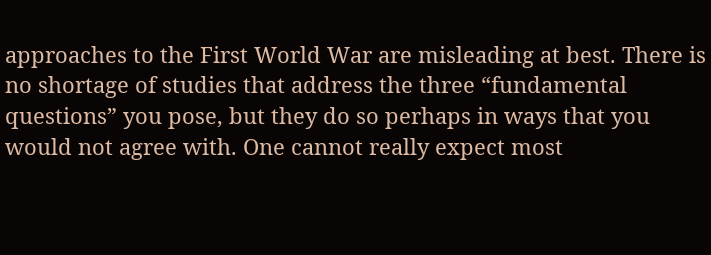approaches to the First World War are misleading at best. There is no shortage of studies that address the three “fundamental questions” you pose, but they do so perhaps in ways that you would not agree with. One cannot really expect most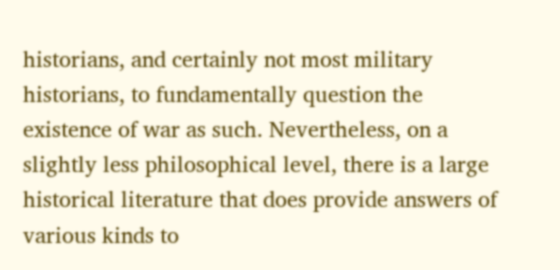historians, and certainly not most military historians, to fundamentally question the existence of war as such. Nevertheless, on a slightly less philosophical level, there is a large historical literature that does provide answers of various kinds to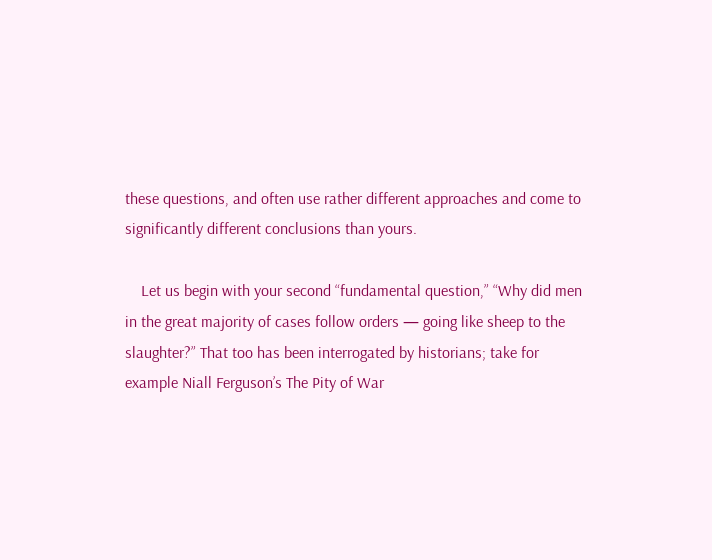these questions, and often use rather different approaches and come to significantly different conclusions than yours.

    Let us begin with your second “fundamental question,” “Why did men in the great majority of cases follow orders — going like sheep to the slaughter?” That too has been interrogated by historians; take for example Niall Ferguson’s The Pity of War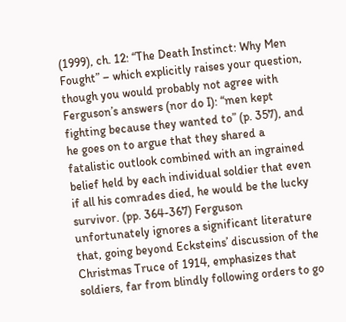(1999), ch. 12: “The Death Instinct: Why Men Fought” – which explicitly raises your question, though you would probably not agree with Ferguson’s answers (nor do I): “men kept fighting because they wanted to” (p. 357), and he goes on to argue that they shared a fatalistic outlook combined with an ingrained belief held by each individual soldier that even if all his comrades died, he would be the lucky survivor. (pp. 364-367) Ferguson unfortunately ignores a significant literature that, going beyond Ecksteins’ discussion of the Christmas Truce of 1914, emphasizes that soldiers, far from blindly following orders to go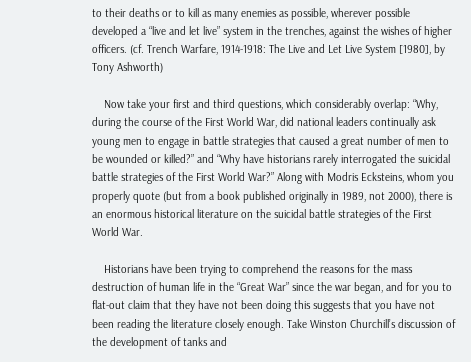to their deaths or to kill as many enemies as possible, wherever possible developed a “live and let live” system in the trenches, against the wishes of higher officers. (cf. Trench Warfare, 1914-1918: The Live and Let Live System [1980], by Tony Ashworth)

    Now take your first and third questions, which considerably overlap: “Why, during the course of the First World War, did national leaders continually ask young men to engage in battle strategies that caused a great number of men to be wounded or killed?” and “Why have historians rarely interrogated the suicidal battle strategies of the First World War?” Along with Modris Ecksteins, whom you properly quote (but from a book published originally in 1989, not 2000), there is an enormous historical literature on the suicidal battle strategies of the First World War.

    Historians have been trying to comprehend the reasons for the mass destruction of human life in the “Great War” since the war began, and for you to flat-out claim that they have not been doing this suggests that you have not been reading the literature closely enough. Take Winston Churchill’s discussion of the development of tanks and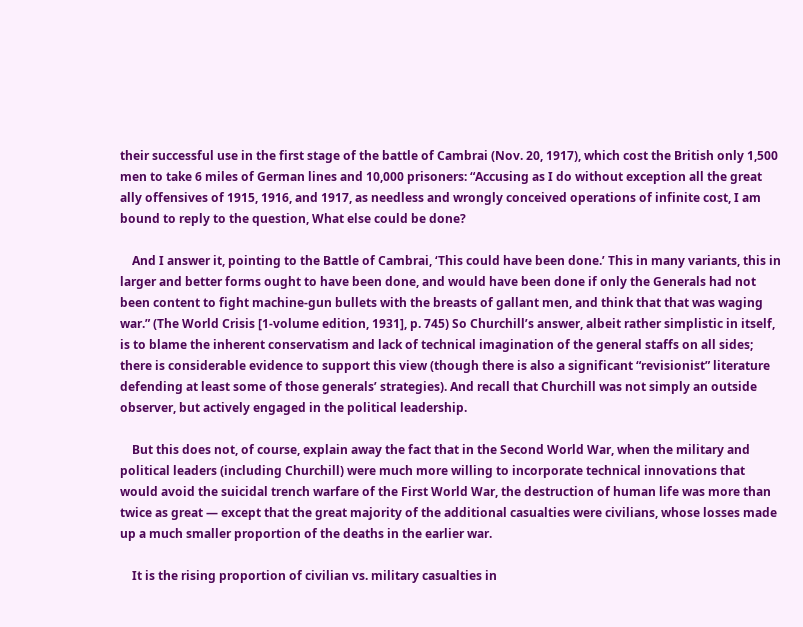their successful use in the first stage of the battle of Cambrai (Nov. 20, 1917), which cost the British only 1,500 men to take 6 miles of German lines and 10,000 prisoners: “Accusing as I do without exception all the great ally offensives of 1915, 1916, and 1917, as needless and wrongly conceived operations of infinite cost, I am bound to reply to the question, What else could be done?

    And I answer it, pointing to the Battle of Cambrai, ‘This could have been done.’ This in many variants, this in larger and better forms ought to have been done, and would have been done if only the Generals had not been content to fight machine-gun bullets with the breasts of gallant men, and think that that was waging war.” (The World Crisis [1-volume edition, 1931], p. 745) So Churchill’s answer, albeit rather simplistic in itself, is to blame the inherent conservatism and lack of technical imagination of the general staffs on all sides; there is considerable evidence to support this view (though there is also a significant “revisionist” literature defending at least some of those generals’ strategies). And recall that Churchill was not simply an outside observer, but actively engaged in the political leadership.

    But this does not, of course, explain away the fact that in the Second World War, when the military and political leaders (including Churchill) were much more willing to incorporate technical innovations that would avoid the suicidal trench warfare of the First World War, the destruction of human life was more than twice as great — except that the great majority of the additional casualties were civilians, whose losses made up a much smaller proportion of the deaths in the earlier war.

    It is the rising proportion of civilian vs. military casualties in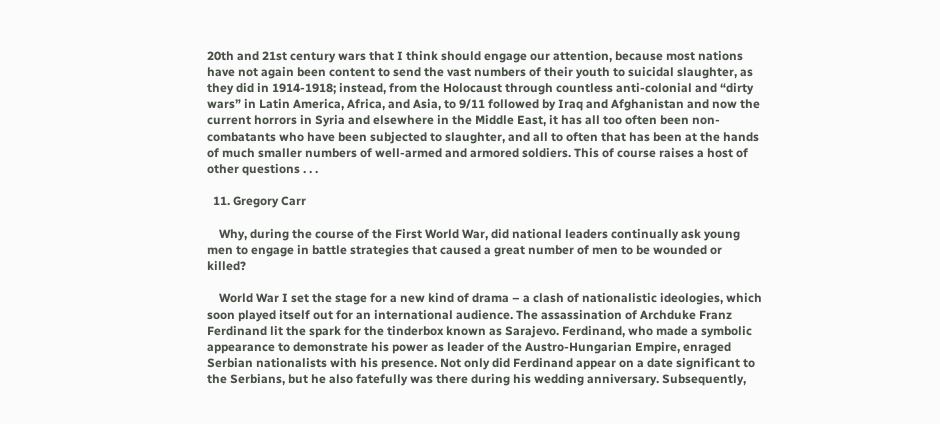20th and 21st century wars that I think should engage our attention, because most nations have not again been content to send the vast numbers of their youth to suicidal slaughter, as they did in 1914-1918; instead, from the Holocaust through countless anti-colonial and “dirty wars” in Latin America, Africa, and Asia, to 9/11 followed by Iraq and Afghanistan and now the current horrors in Syria and elsewhere in the Middle East, it has all too often been non-combatants who have been subjected to slaughter, and all to often that has been at the hands of much smaller numbers of well-armed and armored soldiers. This of course raises a host of other questions . . .

  11. Gregory Carr

    Why, during the course of the First World War, did national leaders continually ask young men to engage in battle strategies that caused a great number of men to be wounded or killed?

    World War I set the stage for a new kind of drama – a clash of nationalistic ideologies, which soon played itself out for an international audience. The assassination of Archduke Franz Ferdinand lit the spark for the tinderbox known as Sarajevo. Ferdinand, who made a symbolic appearance to demonstrate his power as leader of the Austro-Hungarian Empire, enraged Serbian nationalists with his presence. Not only did Ferdinand appear on a date significant to the Serbians, but he also fatefully was there during his wedding anniversary. Subsequently,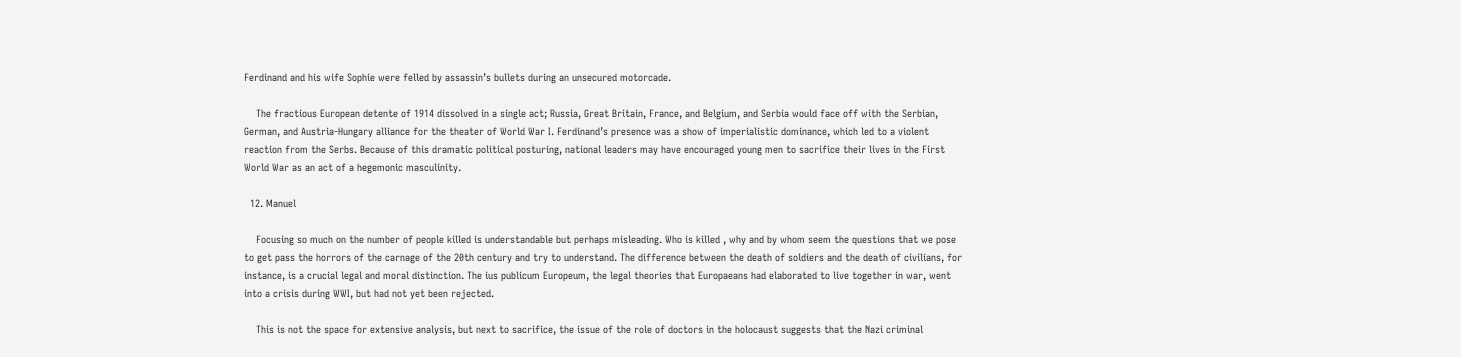Ferdinand and his wife Sophie were felled by assassin’s bullets during an unsecured motorcade.

    The fractious European detente of 1914 dissolved in a single act; Russia, Great Britain, France, and Belgium, and Serbia would face off with the Serbian, German, and Austria-Hungary alliance for the theater of World War I. Ferdinand’s presence was a show of imperialistic dominance, which led to a violent reaction from the Serbs. Because of this dramatic political posturing, national leaders may have encouraged young men to sacrifice their lives in the First World War as an act of a hegemonic masculinity.

  12. Manuel

    Focusing so much on the number of people killed is understandable but perhaps misleading. Who is killed , why and by whom seem the questions that we pose to get pass the horrors of the carnage of the 20th century and try to understand. The difference between the death of soldiers and the death of civilians, for instance, is a crucial legal and moral distinction. The ius publicum Europeum, the legal theories that Europaeans had elaborated to live together in war, went into a crisis during WWI, but had not yet been rejected.

    This is not the space for extensive analysis, but next to sacrifice, the issue of the role of doctors in the holocaust suggests that the Nazi criminal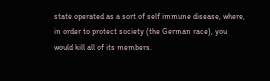state operated as a sort of self immune disease, where, in order to protect society (the German race), you would kill all of its members.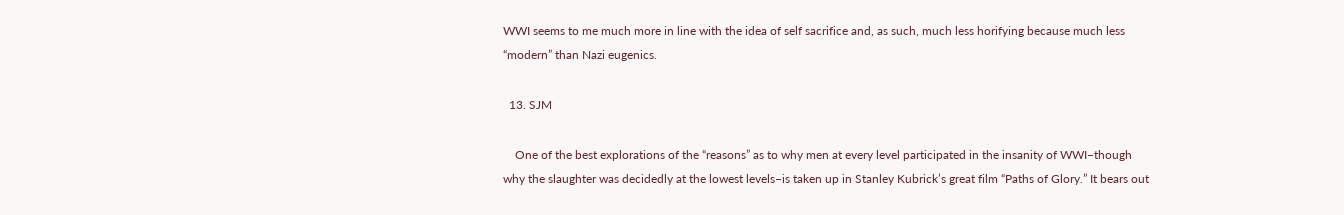WWI seems to me much more in line with the idea of self sacrifice and, as such, much less horifying because much less “modern” than Nazi eugenics.

  13. SJM

    One of the best explorations of the “reasons” as to why men at every level participated in the insanity of WWI–though why the slaughter was decidedly at the lowest levels–is taken up in Stanley Kubrick’s great film “Paths of Glory.” It bears out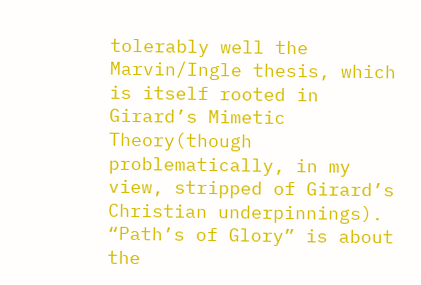tolerably well the Marvin/Ingle thesis, which is itself rooted in Girard’s Mimetic Theory(though problematically, in my view, stripped of Girard’s Christian underpinnings). “Path’s of Glory” is about the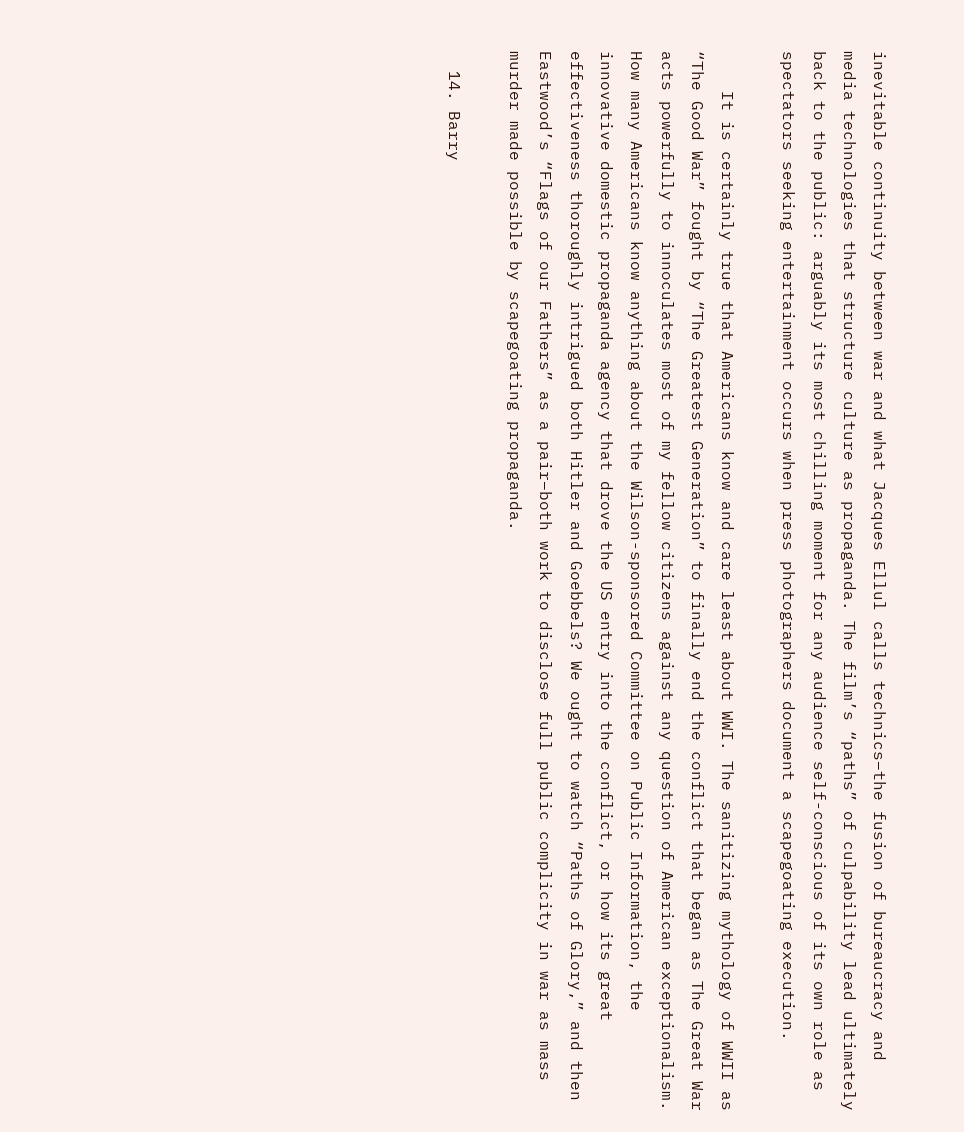inevitable continuity between war and what Jacques Ellul calls technics–the fusion of bureaucracy and media technologies that structure culture as propaganda. The film’s “paths” of culpability lead ultimately back to the public: arguably its most chilling moment for any audience self-conscious of its own role as spectators seeking entertainment occurs when press photographers document a scapegoating execution.

    It is certainly true that Americans know and care least about WWI. The sanitizing mythology of WWII as “The Good War” fought by “The Greatest Generation” to finally end the conflict that began as The Great War acts powerfully to innoculates most of my fellow citizens against any question of American exceptionalism. How many Americans know anything about the Wilson-sponsored Committee on Public Information, the innovative domestic propaganda agency that drove the US entry into the conflict, or how its great effectiveness thoroughly intrigued both Hitler and Goebbels? We ought to watch “Paths of Glory,” and then Eastwood’s “Flags of our Fathers” as a pair–both work to disclose full public complicity in war as mass murder made possible by scapegoating propaganda.

  14. Barry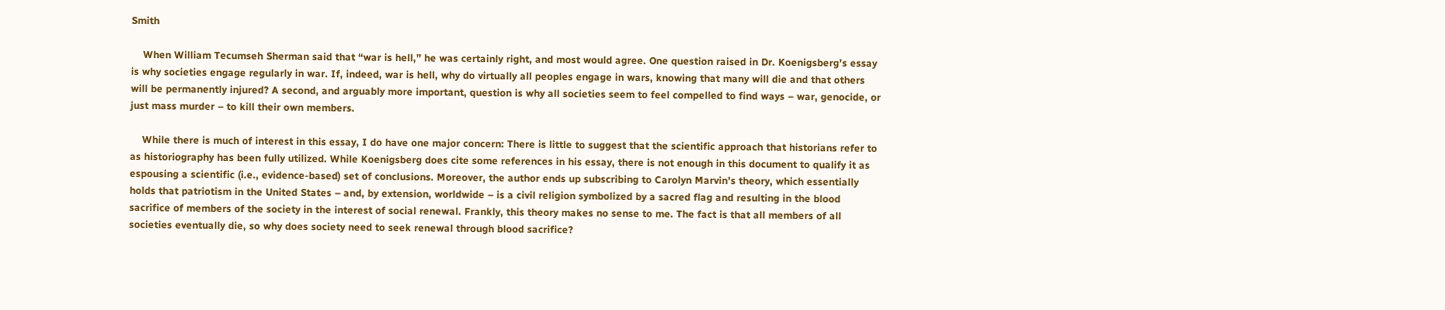Smith

    When William Tecumseh Sherman said that “war is hell,” he was certainly right, and most would agree. One question raised in Dr. Koenigsberg’s essay is why societies engage regularly in war. If, indeed, war is hell, why do virtually all peoples engage in wars, knowing that many will die and that others will be permanently injured? A second, and arguably more important, question is why all societies seem to feel compelled to find ways – war, genocide, or just mass murder – to kill their own members.

    While there is much of interest in this essay, I do have one major concern: There is little to suggest that the scientific approach that historians refer to as historiography has been fully utilized. While Koenigsberg does cite some references in his essay, there is not enough in this document to qualify it as espousing a scientific (i.e., evidence-based) set of conclusions. Moreover, the author ends up subscribing to Carolyn Marvin’s theory, which essentially holds that patriotism in the United States – and, by extension, worldwide – is a civil religion symbolized by a sacred flag and resulting in the blood sacrifice of members of the society in the interest of social renewal. Frankly, this theory makes no sense to me. The fact is that all members of all societies eventually die, so why does society need to seek renewal through blood sacrifice?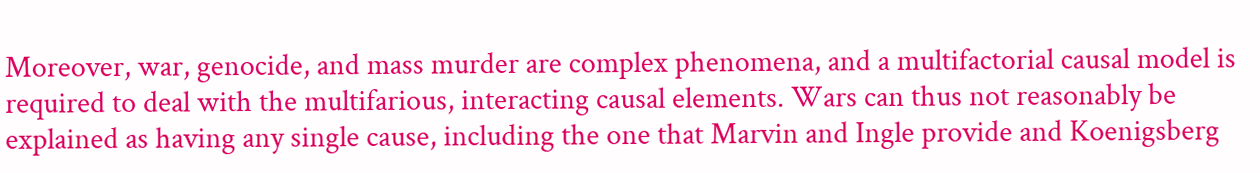Moreover, war, genocide, and mass murder are complex phenomena, and a multifactorial causal model is required to deal with the multifarious, interacting causal elements. Wars can thus not reasonably be explained as having any single cause, including the one that Marvin and Ingle provide and Koenigsberg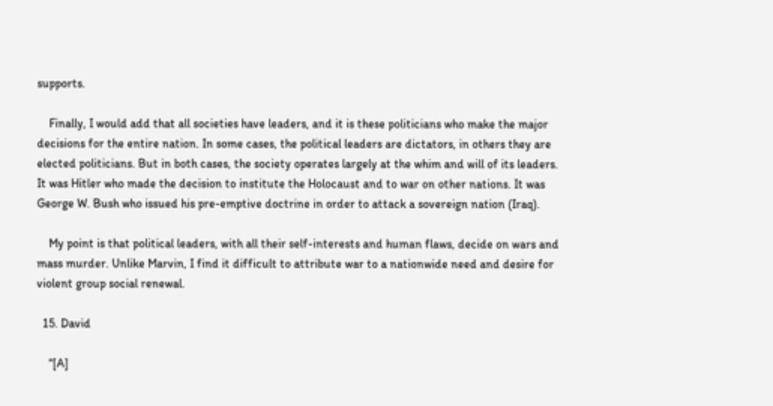supports.

    Finally, I would add that all societies have leaders, and it is these politicians who make the major decisions for the entire nation. In some cases, the political leaders are dictators, in others they are elected politicians. But in both cases, the society operates largely at the whim and will of its leaders. It was Hitler who made the decision to institute the Holocaust and to war on other nations. It was George W. Bush who issued his pre-emptive doctrine in order to attack a sovereign nation (Iraq).

    My point is that political leaders, with all their self-interests and human flaws, decide on wars and mass murder. Unlike Marvin, I find it difficult to attribute war to a nationwide need and desire for violent group social renewal.

  15. David

    “[A]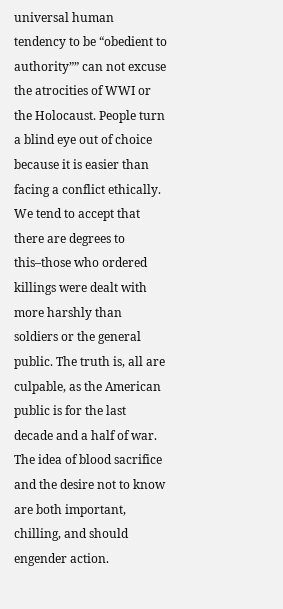universal human tendency to be “obedient to authority”” can not excuse the atrocities of WWI or the Holocaust. People turn a blind eye out of choice because it is easier than facing a conflict ethically. We tend to accept that there are degrees to this–those who ordered killings were dealt with more harshly than soldiers or the general public. The truth is, all are culpable, as the American public is for the last decade and a half of war. The idea of blood sacrifice and the desire not to know are both important, chilling, and should engender action.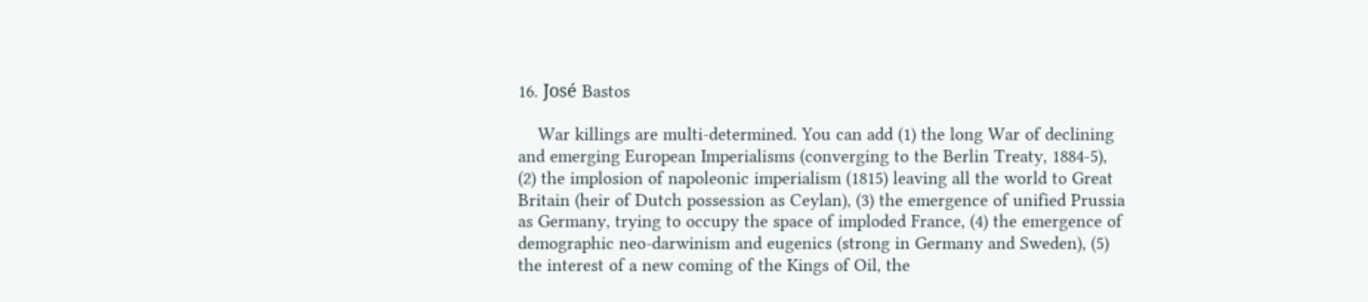16. José Bastos

    War killings are multi-determined. You can add (1) the long War of declining and emerging European Imperialisms (converging to the Berlin Treaty, 1884-5), (2) the implosion of napoleonic imperialism (1815) leaving all the world to Great Britain (heir of Dutch possession as Ceylan), (3) the emergence of unified Prussia as Germany, trying to occupy the space of imploded France, (4) the emergence of demographic neo-darwinism and eugenics (strong in Germany and Sweden), (5) the interest of a new coming of the Kings of Oil, the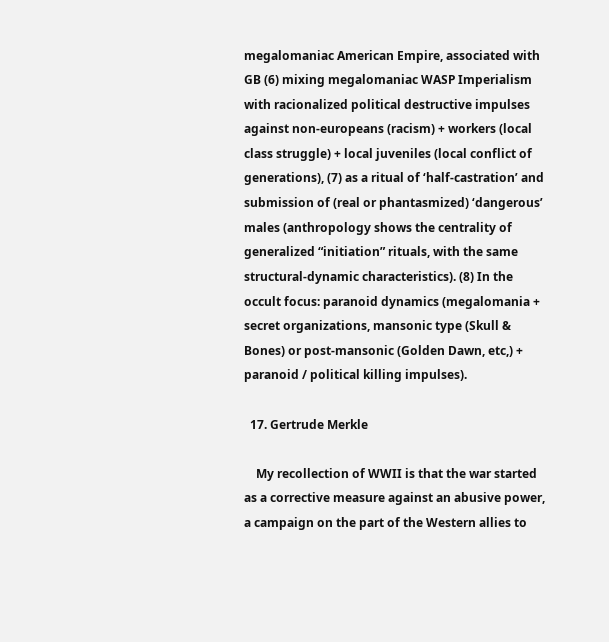megalomaniac American Empire, associated with GB (6) mixing megalomaniac WASP Imperialism with racionalized political destructive impulses against non-europeans (racism) + workers (local class struggle) + local juveniles (local conflict of generations), (7) as a ritual of ‘half-castration’ and submission of (real or phantasmized) ‘dangerous’ males (anthropology shows the centrality of generalized “initiation” rituals, with the same structural-dynamic characteristics). (8) In the occult focus: paranoid dynamics (megalomania + secret organizations, mansonic type (Skull & Bones) or post-mansonic (Golden Dawn, etc,) + paranoid / political killing impulses).

  17. Gertrude Merkle

    My recollection of WWII is that the war started as a corrective measure against an abusive power, a campaign on the part of the Western allies to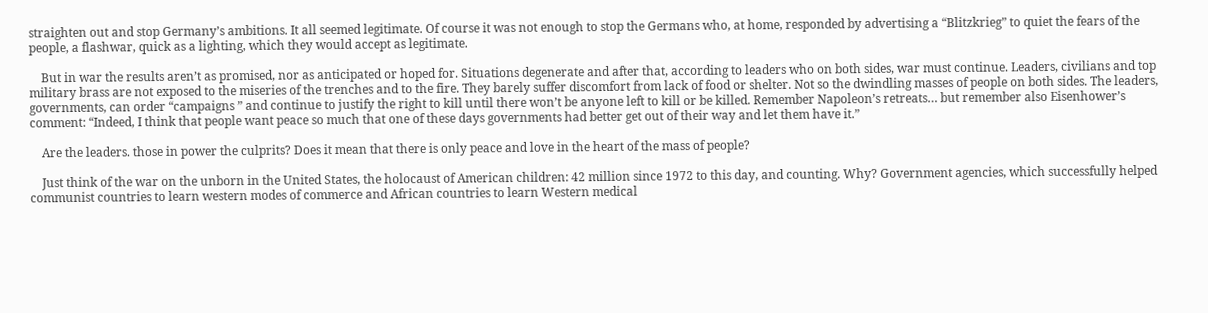straighten out and stop Germany’s ambitions. It all seemed legitimate. Of course it was not enough to stop the Germans who, at home, responded by advertising a “Blitzkrieg” to quiet the fears of the people, a flashwar, quick as a lighting, which they would accept as legitimate.

    But in war the results aren’t as promised, nor as anticipated or hoped for. Situations degenerate and after that, according to leaders who on both sides, war must continue. Leaders, civilians and top military brass are not exposed to the miseries of the trenches and to the fire. They barely suffer discomfort from lack of food or shelter. Not so the dwindling masses of people on both sides. The leaders, governments, can order “campaigns ” and continue to justify the right to kill until there won’t be anyone left to kill or be killed. Remember Napoleon’s retreats… but remember also Eisenhower’s comment: “Indeed, I think that people want peace so much that one of these days governments had better get out of their way and let them have it.”

    Are the leaders. those in power the culprits? Does it mean that there is only peace and love in the heart of the mass of people?

    Just think of the war on the unborn in the United States, the holocaust of American children: 42 million since 1972 to this day, and counting. Why? Government agencies, which successfully helped communist countries to learn western modes of commerce and African countries to learn Western medical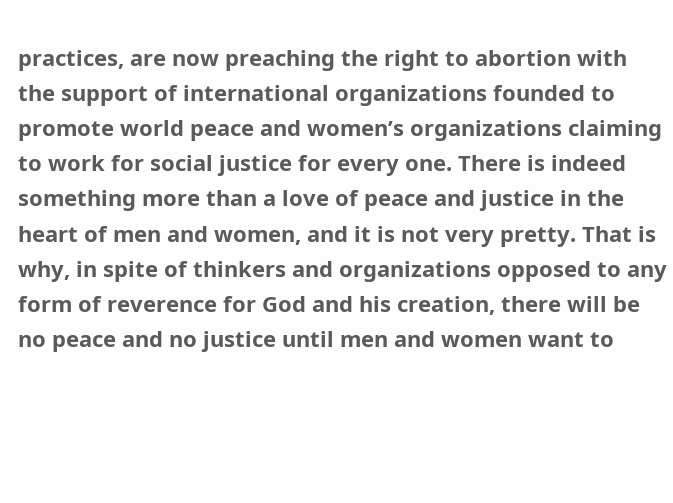practices, are now preaching the right to abortion with the support of international organizations founded to promote world peace and women’s organizations claiming to work for social justice for every one. There is indeed something more than a love of peace and justice in the heart of men and women, and it is not very pretty. That is why, in spite of thinkers and organizations opposed to any form of reverence for God and his creation, there will be no peace and no justice until men and women want to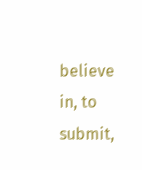believe in, to submit,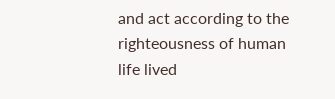and act according to the righteousness of human life lived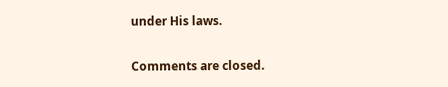under His laws.

Comments are closed.